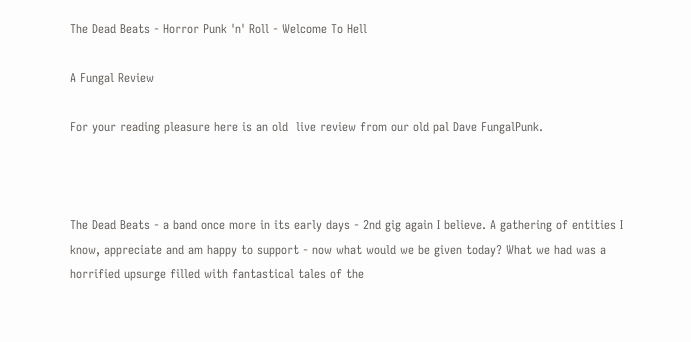The Dead Beats - Horror Punk 'n' Roll - Welcome To Hell

A Fungal Review

For your reading pleasure here is an old  live review from our old pal Dave FungalPunk.



The Dead Beats - a band once more in its early days - 2nd gig again I believe. A gathering of entities I know, appreciate and am happy to support - now what would we be given today? What we had was a horrified upsurge filled with fantastical tales of the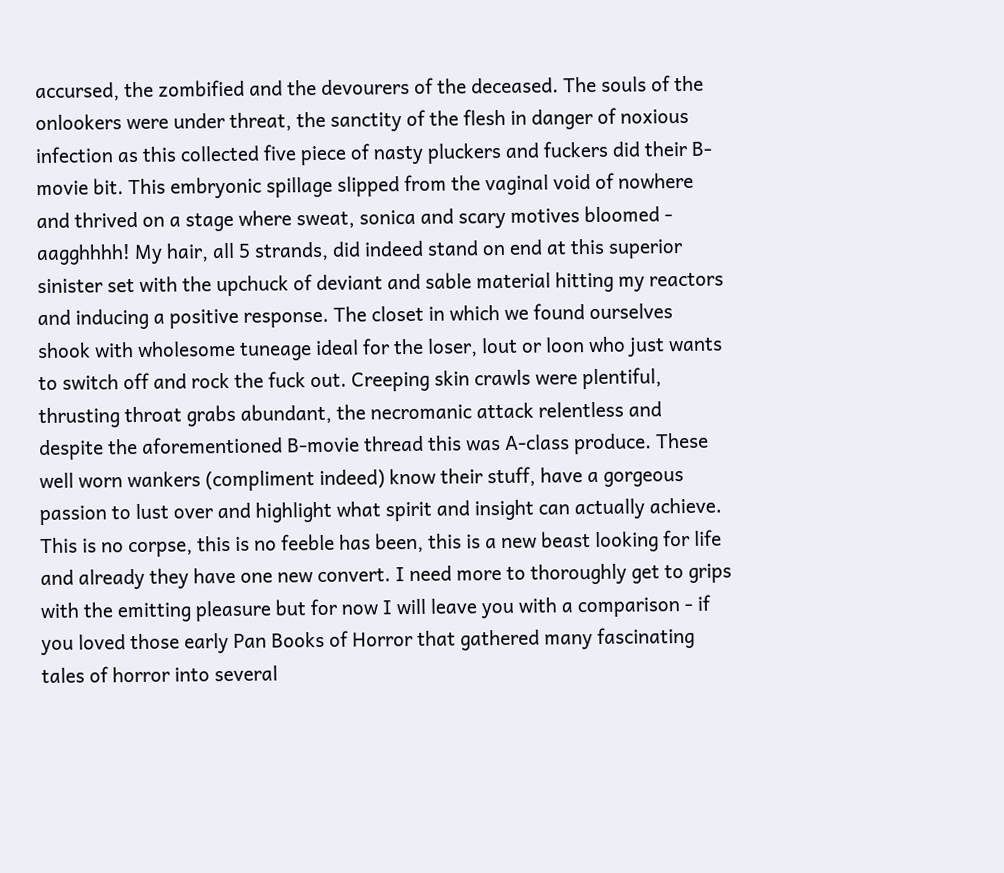accursed, the zombified and the devourers of the deceased. The souls of the onlookers were under threat, the sanctity of the flesh in danger of noxious infection as this collected five piece of nasty pluckers and fuckers did their B-movie bit. This embryonic spillage slipped from the vaginal void of nowhere and thrived on a stage where sweat, sonica and scary motives bloomed - aagghhhh! My hair, all 5 strands, did indeed stand on end at this superior sinister set with the upchuck of deviant and sable material hitting my reactors and inducing a positive response. The closet in which we found ourselves shook with wholesome tuneage ideal for the loser, lout or loon who just wants to switch off and rock the fuck out. Creeping skin crawls were plentiful, thrusting throat grabs abundant, the necromanic attack relentless and despite the aforementioned B-movie thread this was A-class produce. These well worn wankers (compliment indeed) know their stuff, have a gorgeous passion to lust over and highlight what spirit and insight can actually achieve. This is no corpse, this is no feeble has been, this is a new beast looking for life and already they have one new convert. I need more to thoroughly get to grips with the emitting pleasure but for now I will leave you with a comparison - if you loved those early Pan Books of Horror that gathered many fascinating tales of horror into several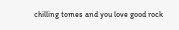chilling tomes and you love good rock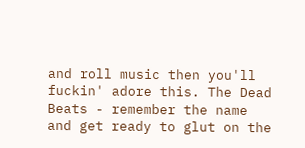and roll music then you'll fuckin' adore this. The Dead Beats - remember the name and get ready to glut on the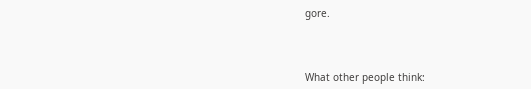gore.



What other people think: